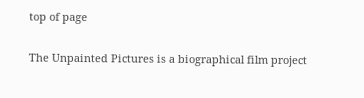top of page

The Unpainted Pictures is a biographical film project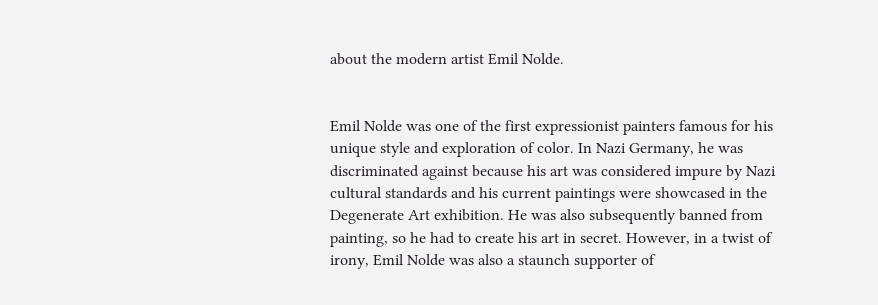about the modern artist Emil Nolde.


Emil Nolde was one of the first expressionist painters famous for his unique style and exploration of color. In Nazi Germany, he was discriminated against because his art was considered impure by Nazi cultural standards and his current paintings were showcased in the Degenerate Art exhibition. He was also subsequently banned from painting, so he had to create his art in secret. However, in a twist of irony, Emil Nolde was also a staunch supporter of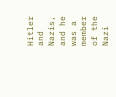Hitler and Nazis, and he was a member of the Nazi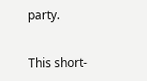party.


This short-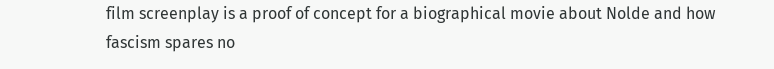film screenplay is a proof of concept for a biographical movie about Nolde and how fascism spares no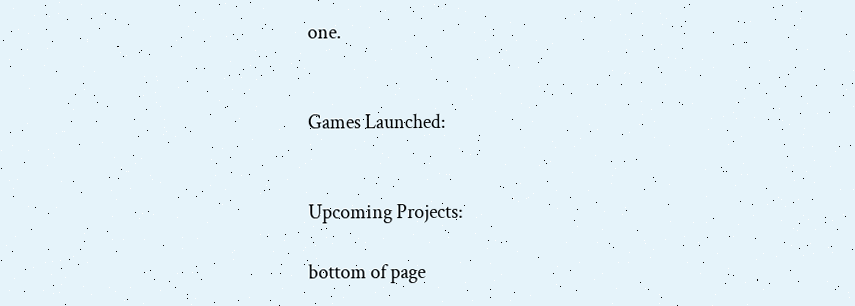one.


Games Launched:


Upcoming Projects:

bottom of page